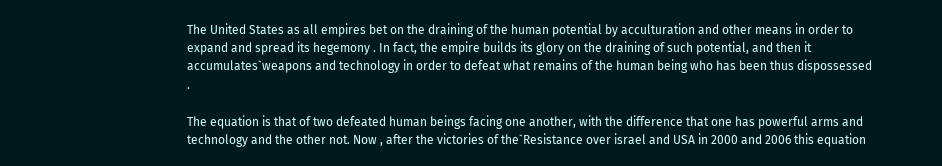The United States as all empires bet on the draining of the human potential by acculturation and other means in order to expand and spread its hegemony . In fact, the empire builds its glory on the draining of such potential, and then it accumulates`weapons and technology in order to defeat what remains of the human being who has been thus dispossessed .

The equation is that of two defeated human beings facing one another, with the difference that one has powerful arms and technology and the other not. Now , after the victories of the`Resistance over israel and USA in 2000 and 2006 this equation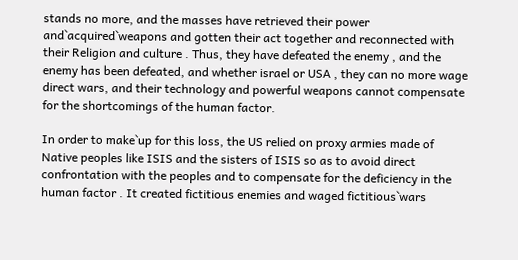stands no more, and the masses have retrieved their power and`acquired`weapons and gotten their act together and reconnected with their Religion and culture . Thus, they have defeated the enemy , and the enemy has been defeated, and whether israel or USA , they can no more wage direct wars, and their technology and powerful weapons cannot compensate for the shortcomings of the human factor.

In order to make`up for this loss, the US relied on proxy armies made of Native peoples like ISIS and the sisters of ISIS so as to avoid direct confrontation with the peoples and to compensate for the deficiency in the human factor . It created fictitious enemies and waged fictitious`wars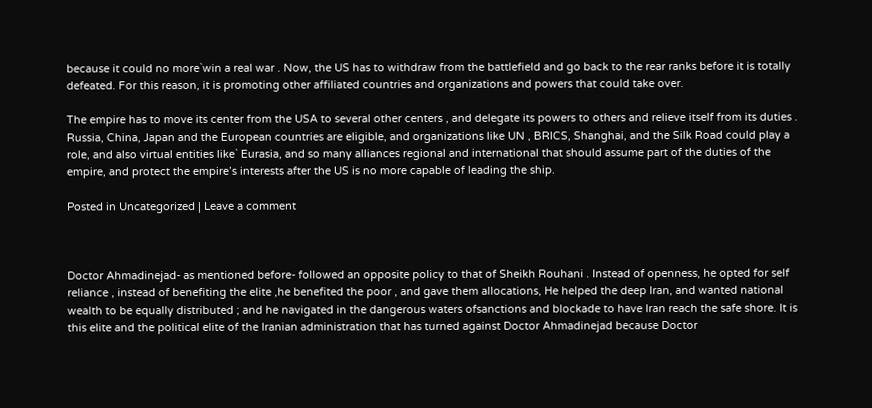because it could no more`win a real war . Now, the US has to withdraw from the battlefield and go back to the rear ranks before it is totally defeated. For this reason, it is promoting other affiliated countries and organizations and powers that could take over.

The empire has to move its center from the USA to several other centers , and delegate its powers to others and relieve itself from its duties . Russia, China, Japan and the European countries are eligible, and organizations like UN , BRICS, Shanghai, and the Silk Road could play a role, and also virtual entities like` Eurasia, and so many alliances regional and international that should assume part of the duties of the empire, and protect the empire’s interests after the US is no more capable of leading the ship.

Posted in Uncategorized | Leave a comment



Doctor Ahmadinejad- as mentioned before- followed an opposite policy to that of Sheikh Rouhani . Instead of openness, he opted for self reliance , instead of benefiting the elite ,he benefited the poor , and gave them allocations, He helped the deep Iran, and wanted national wealth to be equally distributed ; and he navigated in the dangerous waters ofsanctions and blockade to have Iran reach the safe shore. It is this elite and the political elite of the Iranian administration that has turned against Doctor Ahmadinejad because Doctor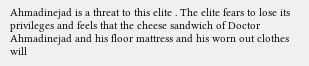Ahmadinejad is a threat to this elite . The elite fears to lose its privileges and feels that the cheese sandwich of Doctor Ahmadinejad and his floor mattress and his worn out clothes will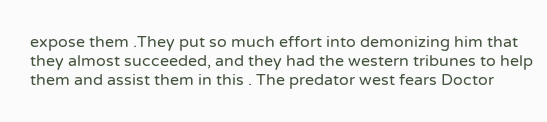expose them .They put so much effort into demonizing him that they almost succeeded, and they had the western tribunes to help them and assist them in this . The predator west fears Doctor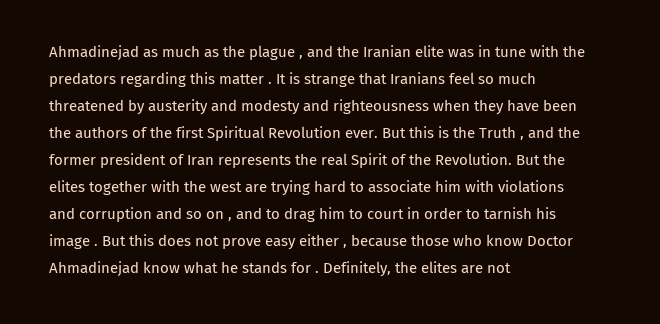Ahmadinejad as much as the plague , and the Iranian elite was in tune with the predators regarding this matter . It is strange that Iranians feel so much threatened by austerity and modesty and righteousness when they have been the authors of the first Spiritual Revolution ever. But this is the Truth , and the former president of Iran represents the real Spirit of the Revolution. But the elites together with the west are trying hard to associate him with violations and corruption and so on , and to drag him to court in order to tarnish his image . But this does not prove easy either , because those who know Doctor Ahmadinejad know what he stands for . Definitely, the elites are not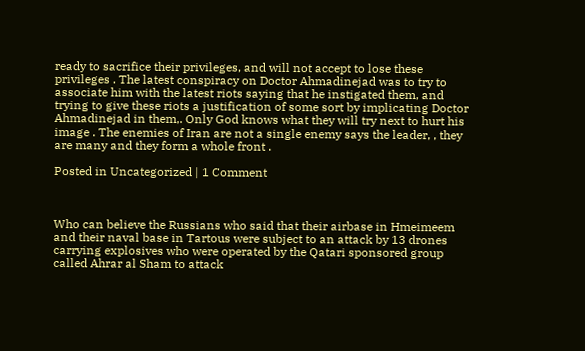ready to sacrifice their privileges, and will not accept to lose these privileges . The latest conspiracy on Doctor Ahmadinejad was to try to associate him with the latest riots saying that he instigated them, and trying to give these riots a justification of some sort by implicating Doctor Ahmadinejad in them,. Only God knows what they will try next to hurt his image . The enemies of Iran are not a single enemy says the leader, , they are many and they form a whole front .

Posted in Uncategorized | 1 Comment



Who can believe the Russians who said that their airbase in Hmeimeem and their naval base in Tartous were subject to an attack by 13 drones carrying explosives who were operated by the Qatari sponsored group called Ahrar al Sham to attack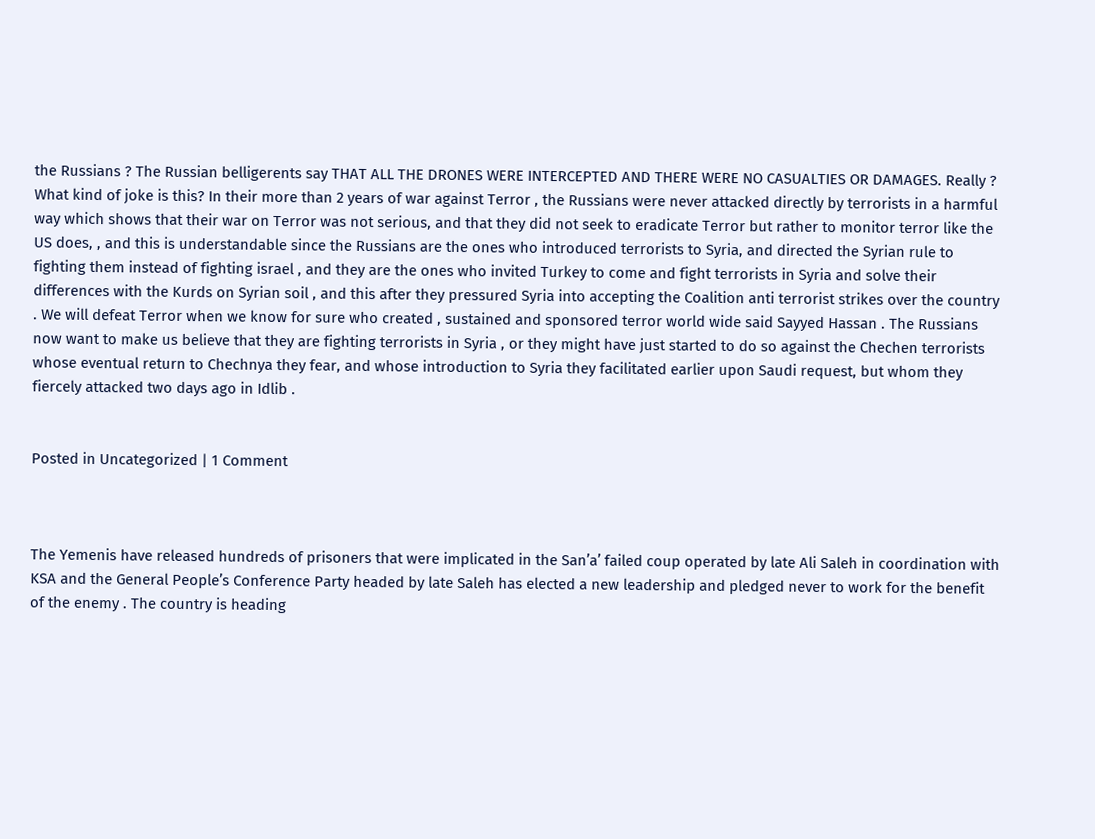the Russians ? The Russian belligerents say THAT ALL THE DRONES WERE INTERCEPTED AND THERE WERE NO CASUALTIES OR DAMAGES. Really ? What kind of joke is this? In their more than 2 years of war against Terror , the Russians were never attacked directly by terrorists in a harmful way which shows that their war on Terror was not serious, and that they did not seek to eradicate Terror but rather to monitor terror like the US does, , and this is understandable since the Russians are the ones who introduced terrorists to Syria, and directed the Syrian rule to fighting them instead of fighting israel , and they are the ones who invited Turkey to come and fight terrorists in Syria and solve their differences with the Kurds on Syrian soil , and this after they pressured Syria into accepting the Coalition anti terrorist strikes over the country . We will defeat Terror when we know for sure who created , sustained and sponsored terror world wide said Sayyed Hassan . The Russians now want to make us believe that they are fighting terrorists in Syria , or they might have just started to do so against the Chechen terrorists whose eventual return to Chechnya they fear, and whose introduction to Syria they facilitated earlier upon Saudi request, but whom they fiercely attacked two days ago in Idlib .


Posted in Uncategorized | 1 Comment



The Yemenis have released hundreds of prisoners that were implicated in the San’a’ failed coup operated by late Ali Saleh in coordination with KSA and the General People’s Conference Party headed by late Saleh has elected a new leadership and pledged never to work for the benefit of the enemy . The country is heading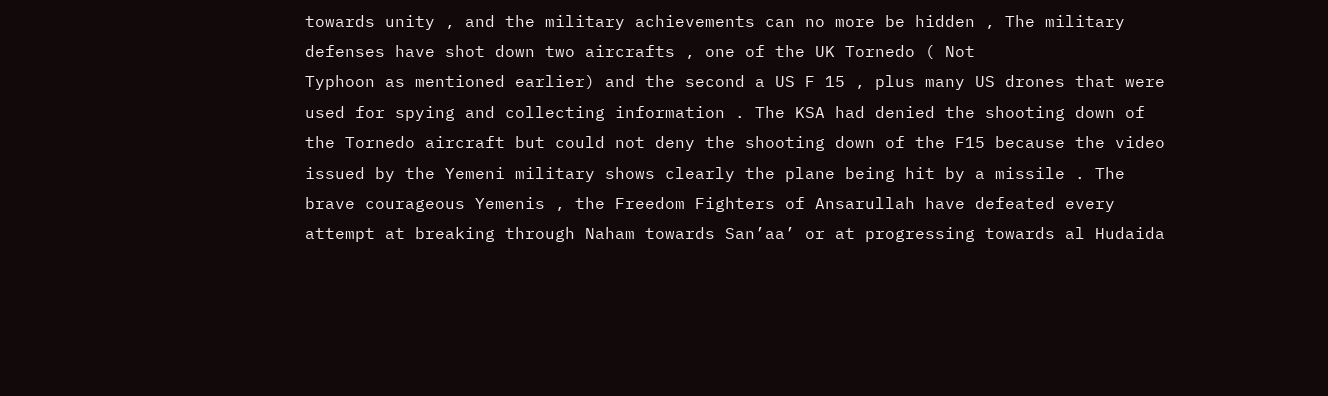towards unity , and the military achievements can no more be hidden , The military defenses have shot down two aircrafts , one of the UK Tornedo ( Not
Typhoon as mentioned earlier) and the second a US F 15 , plus many US drones that were used for spying and collecting information . The KSA had denied the shooting down of the Tornedo aircraft but could not deny the shooting down of the F15 because the video issued by the Yemeni military shows clearly the plane being hit by a missile . The brave courageous Yemenis , the Freedom Fighters of Ansarullah have defeated every attempt at breaking through Naham towards San’aa’ or at progressing towards al Hudaida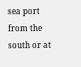sea port from the south or at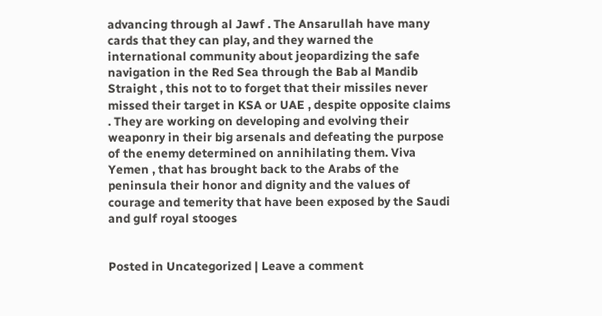advancing through al Jawf . The Ansarullah have many cards that they can play, and they warned the international community about jeopardizing the safe navigation in the Red Sea through the Bab al Mandib Straight , this not to to forget that their missiles never missed their target in KSA or UAE , despite opposite claims . They are working on developing and evolving their weaponry in their big arsenals and defeating the purpose of the enemy determined on annihilating them. Viva Yemen , that has brought back to the Arabs of the peninsula their honor and dignity and the values of courage and temerity that have been exposed by the Saudi and gulf royal stooges


Posted in Uncategorized | Leave a comment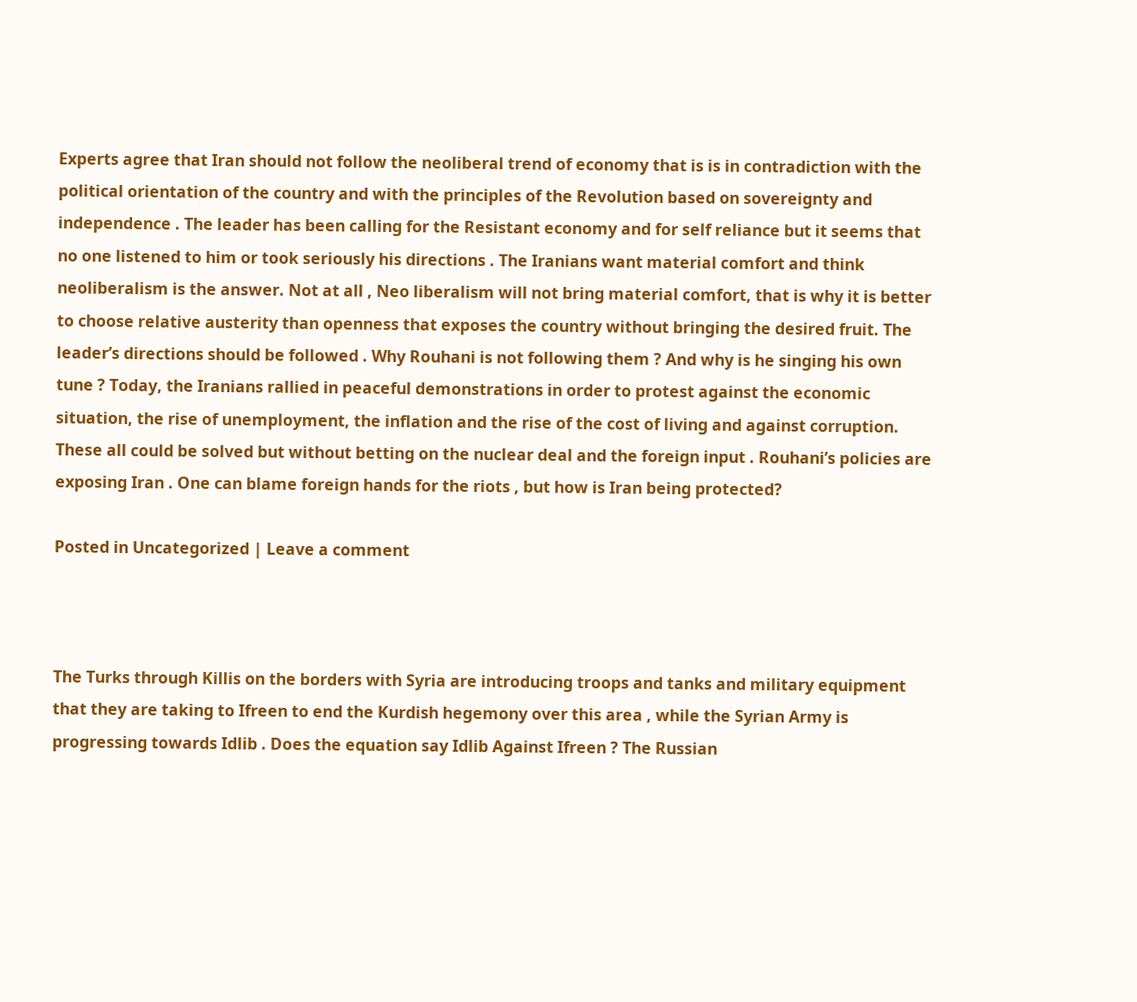Experts agree that Iran should not follow the neoliberal trend of economy that is is in contradiction with the political orientation of the country and with the principles of the Revolution based on sovereignty and independence . The leader has been calling for the Resistant economy and for self reliance but it seems that no one listened to him or took seriously his directions . The Iranians want material comfort and think neoliberalism is the answer. Not at all , Neo liberalism will not bring material comfort, that is why it is better to choose relative austerity than openness that exposes the country without bringing the desired fruit. The leader’s directions should be followed . Why Rouhani is not following them ? And why is he singing his own tune ? Today, the Iranians rallied in peaceful demonstrations in order to protest against the economic situation, the rise of unemployment, the inflation and the rise of the cost of living and against corruption. These all could be solved but without betting on the nuclear deal and the foreign input . Rouhani’s policies are exposing Iran . One can blame foreign hands for the riots , but how is Iran being protected?

Posted in Uncategorized | Leave a comment



The Turks through Killis on the borders with Syria are introducing troops and tanks and military equipment that they are taking to Ifreen to end the Kurdish hegemony over this area , while the Syrian Army is progressing towards Idlib . Does the equation say Idlib Against Ifreen ? The Russian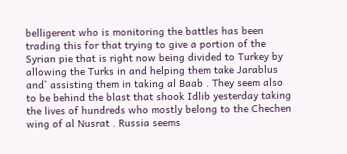belligerent who is monitoring the battles has been trading this for that trying to give a portion of the Syrian pie that is right now being divided to Turkey by allowing the Turks in and helping them take Jarablus and` assisting them in taking al Baab . They seem also to be behind the blast that shook Idlib yesterday taking the lives of hundreds who mostly belong to the Chechen wing of al Nusrat . Russia seems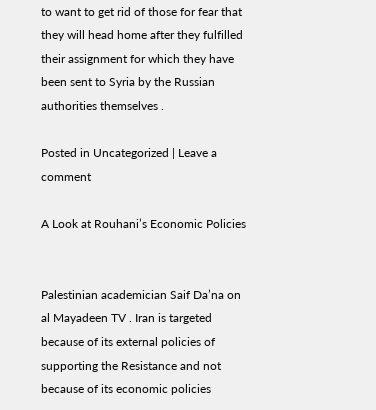to want to get rid of those for fear that they will head home after they fulfilled their assignment for which they have been sent to Syria by the Russian authorities themselves .

Posted in Uncategorized | Leave a comment

A Look at Rouhani’s Economic Policies


Palestinian academician Saif Da’na on al Mayadeen TV . Iran is targeted because of its external policies of supporting the Resistance and not because of its economic policies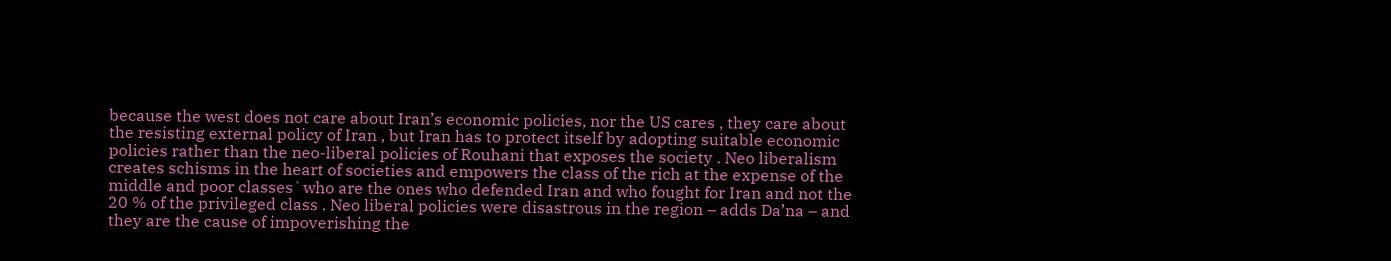because the west does not care about Iran’s economic policies, nor the US cares , they care about the resisting external policy of Iran , but Iran has to protect itself by adopting suitable economic policies rather than the neo-liberal policies of Rouhani that exposes the society . Neo liberalism creates schisms in the heart of societies and empowers the class of the rich at the expense of the middle and poor classes`who are the ones who defended Iran and who fought for Iran and not the 20 % of the privileged class . Neo liberal policies were disastrous in the region – adds Da’na – and they are the cause of impoverishing the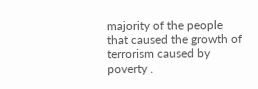majority of the people that caused the growth of terrorism caused by poverty .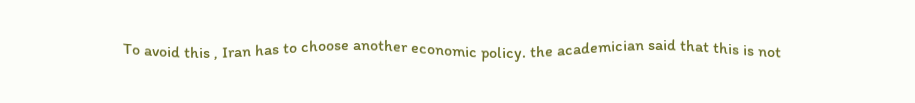To avoid this , Iran has to choose another economic policy. the academician said that this is not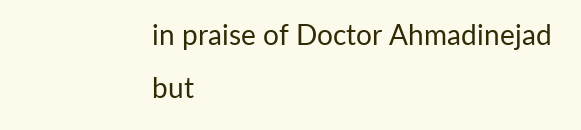in praise of Doctor Ahmadinejad but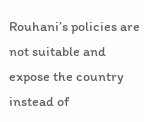Rouhani’s policies are not suitable and expose the country instead of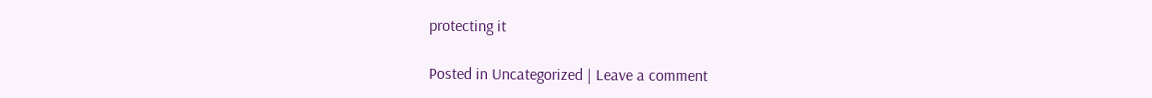protecting it

Posted in Uncategorized | Leave a comment